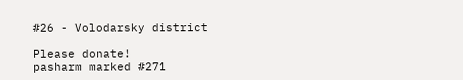#26 - Volodarsky district

Please donate!
pasharm marked #271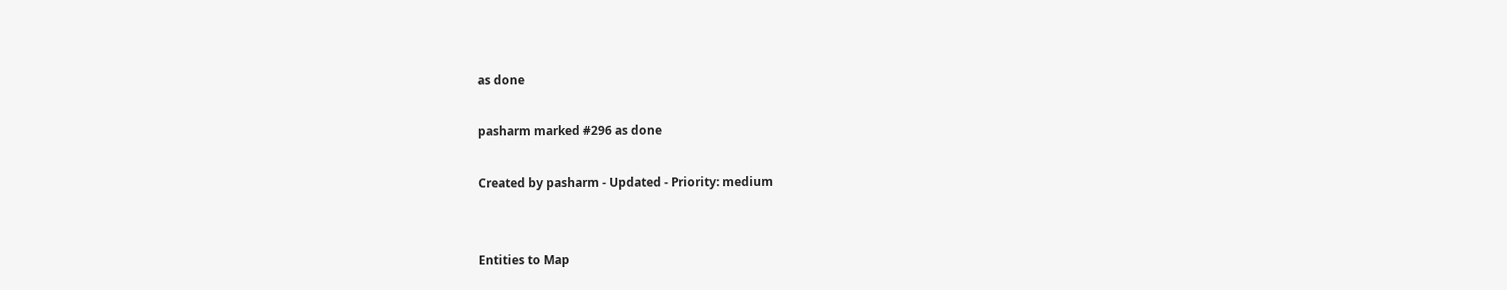as done

pasharm marked #296 as done

Created by pasharm - Updated - Priority: medium


Entities to Map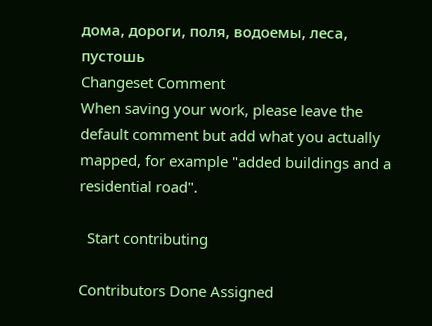дома, дороги, поля, водоемы, леса, пустошь
Changeset Comment
When saving your work, please leave the default comment but add what you actually mapped, for example "added buildings and a residential road".

  Start contributing

Contributors Done Assigned